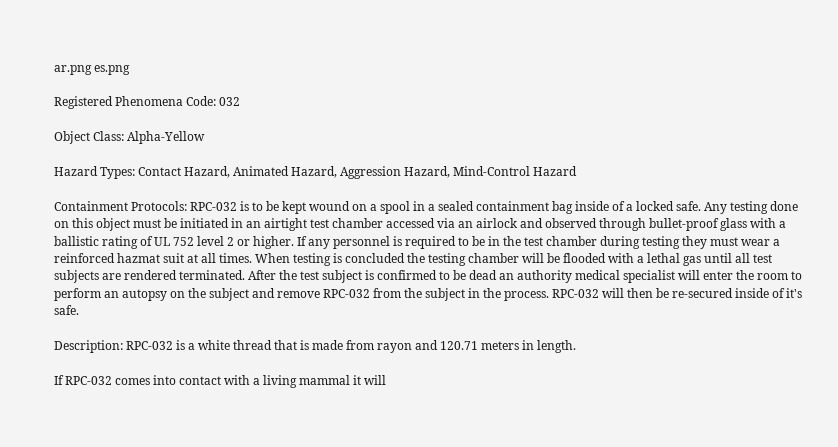ar.png es.png

Registered Phenomena Code: 032

Object Class: Alpha-Yellow

Hazard Types: Contact Hazard, Animated Hazard, Aggression Hazard, Mind-Control Hazard

Containment Protocols: RPC-032 is to be kept wound on a spool in a sealed containment bag inside of a locked safe. Any testing done on this object must be initiated in an airtight test chamber accessed via an airlock and observed through bullet-proof glass with a ballistic rating of UL 752 level 2 or higher. If any personnel is required to be in the test chamber during testing they must wear a reinforced hazmat suit at all times. When testing is concluded the testing chamber will be flooded with a lethal gas until all test subjects are rendered terminated. After the test subject is confirmed to be dead an authority medical specialist will enter the room to perform an autopsy on the subject and remove RPC-032 from the subject in the process. RPC-032 will then be re-secured inside of it's safe.

Description: RPC-032 is a white thread that is made from rayon and 120.71 meters in length.

If RPC-032 comes into contact with a living mammal it will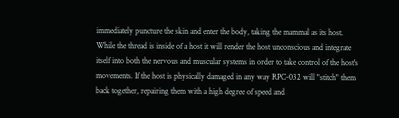immediately puncture the skin and enter the body, taking the mammal as its host. While the thread is inside of a host it will render the host unconscious and integrate itself into both the nervous and muscular systems in order to take control of the host's movements. If the host is physically damaged in any way RPC-032 will "stitch" them back together, repairing them with a high degree of speed and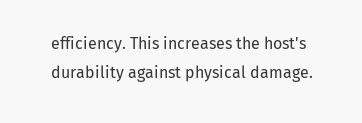efficiency. This increases the host's durability against physical damage.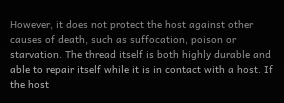However, it does not protect the host against other causes of death, such as suffocation, poison or starvation. The thread itself is both highly durable and able to repair itself while it is in contact with a host. If the host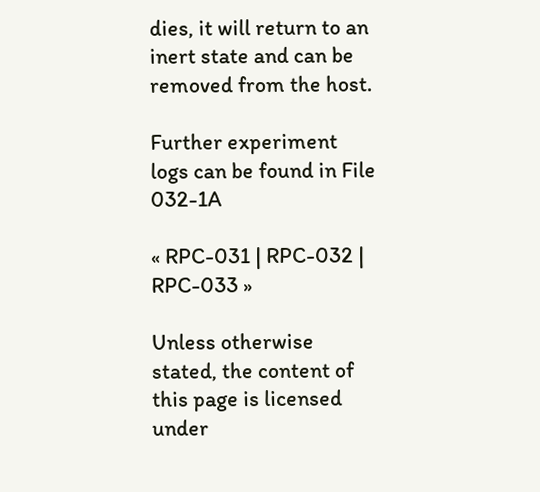dies, it will return to an inert state and can be removed from the host.

Further experiment logs can be found in File 032-1A

« RPC-031 | RPC-032 | RPC-033 »

Unless otherwise stated, the content of this page is licensed under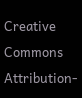Creative Commons Attribution-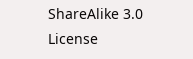ShareAlike 3.0 License